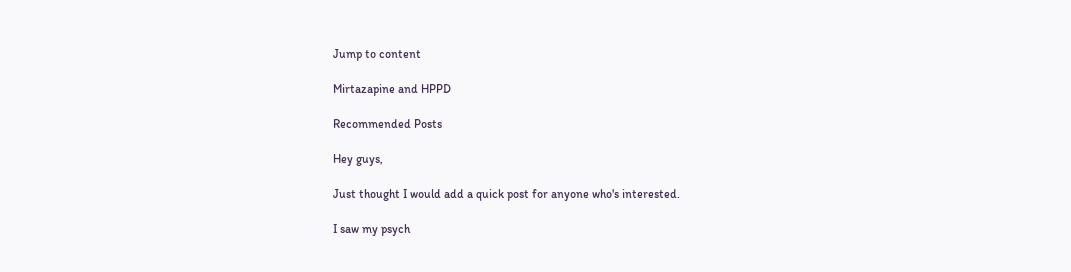Jump to content

Mirtazapine and HPPD

Recommended Posts

Hey guys,

Just thought I would add a quick post for anyone who's interested.

I saw my psych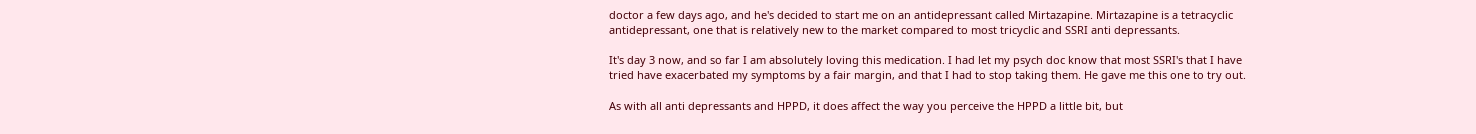doctor a few days ago, and he's decided to start me on an antidepressant called Mirtazapine. Mirtazapine is a tetracyclic antidepressant, one that is relatively new to the market compared to most tricyclic and SSRI anti depressants.

It's day 3 now, and so far I am absolutely loving this medication. I had let my psych doc know that most SSRI's that I have tried have exacerbated my symptoms by a fair margin, and that I had to stop taking them. He gave me this one to try out.

As with all anti depressants and HPPD, it does affect the way you perceive the HPPD a little bit, but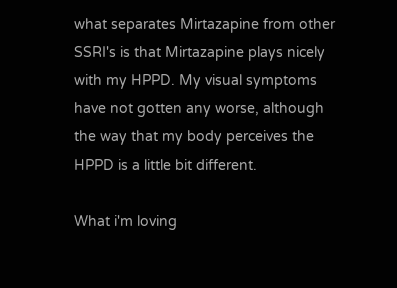what separates Mirtazapine from other SSRI's is that Mirtazapine plays nicely with my HPPD. My visual symptoms have not gotten any worse, although the way that my body perceives the HPPD is a little bit different.

What i'm loving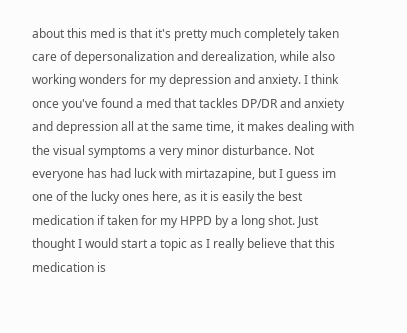about this med is that it's pretty much completely taken care of depersonalization and derealization, while also working wonders for my depression and anxiety. I think once you've found a med that tackles DP/DR and anxiety and depression all at the same time, it makes dealing with the visual symptoms a very minor disturbance. Not everyone has had luck with mirtazapine, but I guess im one of the lucky ones here, as it is easily the best medication if taken for my HPPD by a long shot. Just thought I would start a topic as I really believe that this medication is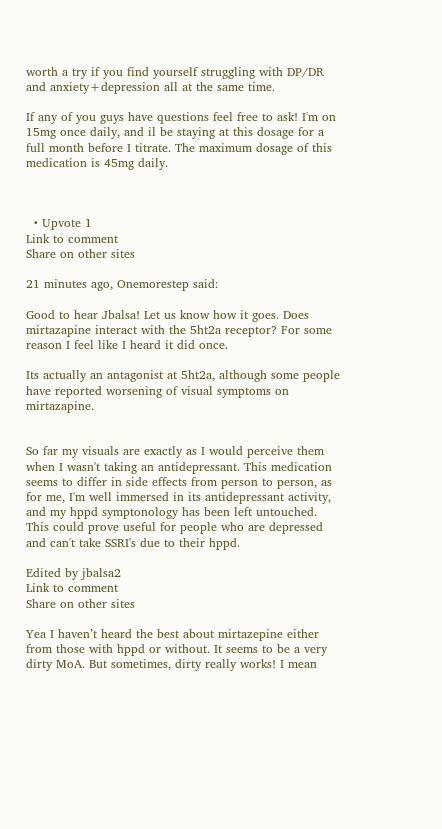worth a try if you find yourself struggling with DP/DR and anxiety+depression all at the same time.

If any of you guys have questions feel free to ask! I'm on 15mg once daily, and il be staying at this dosage for a full month before I titrate. The maximum dosage of this medication is 45mg daily.



  • Upvote 1
Link to comment
Share on other sites

21 minutes ago, Onemorestep said:

Good to hear Jbalsa! Let us know how it goes. Does mirtazapine interact with the 5ht2a receptor? For some reason I feel like I heard it did once.

Its actually an antagonist at 5ht2a, although some people have reported worsening of visual symptoms on mirtazapine.


So far my visuals are exactly as I would perceive them when I wasn't taking an antidepressant. This medication seems to differ in side effects from person to person, as for me, I'm well immersed in its antidepressant activity, and my hppd symptonology has been left untouched. This could prove useful for people who are depressed and can't take SSRI's due to their hppd.

Edited by jbalsa2
Link to comment
Share on other sites

Yea I haven’t heard the best about mirtazepine either from those with hppd or without. It seems to be a very dirty MoA. But sometimes, dirty really works! I mean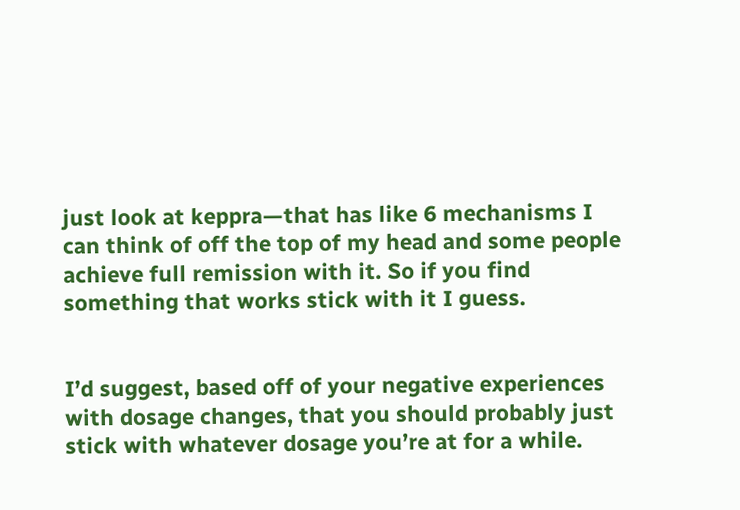just look at keppra—that has like 6 mechanisms I can think of off the top of my head and some people achieve full remission with it. So if you find something that works stick with it I guess.


I’d suggest, based off of your negative experiences with dosage changes, that you should probably just stick with whatever dosage you’re at for a while.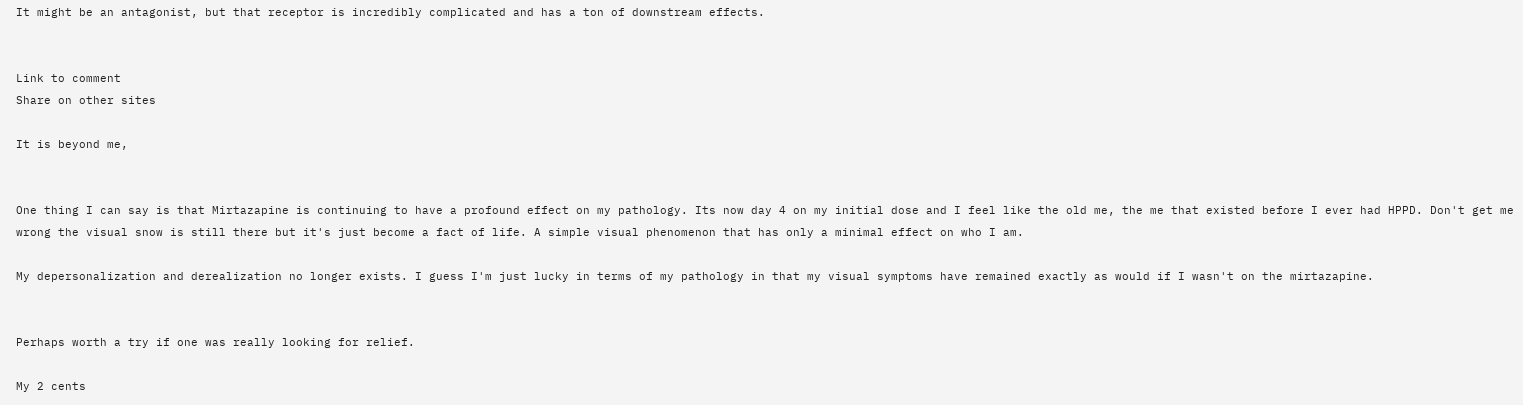It might be an antagonist, but that receptor is incredibly complicated and has a ton of downstream effects.


Link to comment
Share on other sites

It is beyond me,


One thing I can say is that Mirtazapine is continuing to have a profound effect on my pathology. Its now day 4 on my initial dose and I feel like the old me, the me that existed before I ever had HPPD. Don't get me wrong the visual snow is still there but it's just become a fact of life. A simple visual phenomenon that has only a minimal effect on who I am.

My depersonalization and derealization no longer exists. I guess I'm just lucky in terms of my pathology in that my visual symptoms have remained exactly as would if I wasn't on the mirtazapine.


Perhaps worth a try if one was really looking for relief.

My 2 cents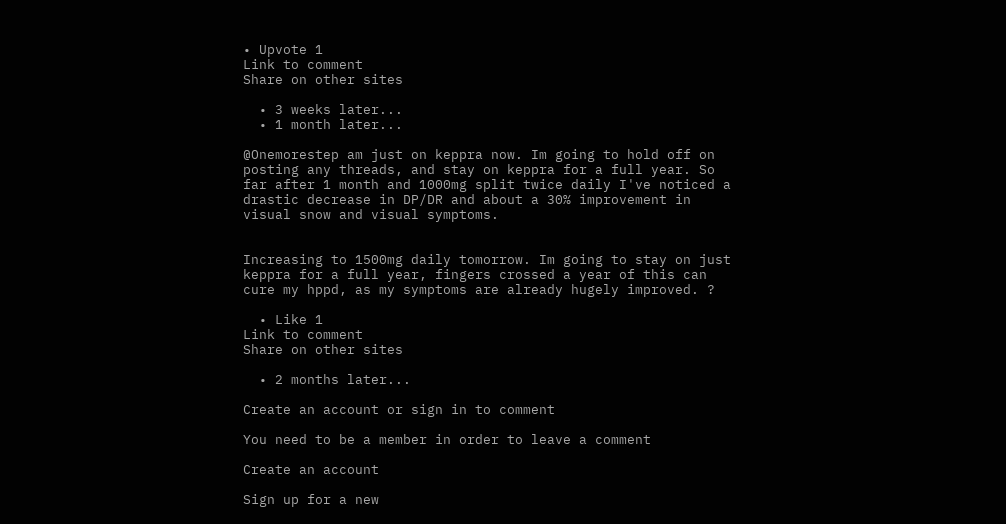• Upvote 1
Link to comment
Share on other sites

  • 3 weeks later...
  • 1 month later...

@Onemorestep am just on keppra now. Im going to hold off on posting any threads, and stay on keppra for a full year. So far after 1 month and 1000mg split twice daily I've noticed a drastic decrease in DP/DR and about a 30% improvement in visual snow and visual symptoms.


Increasing to 1500mg daily tomorrow. Im going to stay on just keppra for a full year, fingers crossed a year of this can cure my hppd, as my symptoms are already hugely improved. ?

  • Like 1
Link to comment
Share on other sites

  • 2 months later...

Create an account or sign in to comment

You need to be a member in order to leave a comment

Create an account

Sign up for a new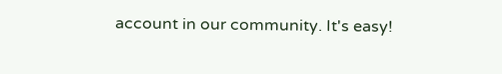account in our community. It's easy!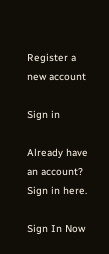Register a new account

Sign in

Already have an account? Sign in here.

Sign In Now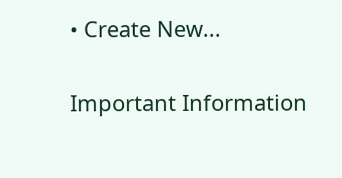• Create New...

Important Information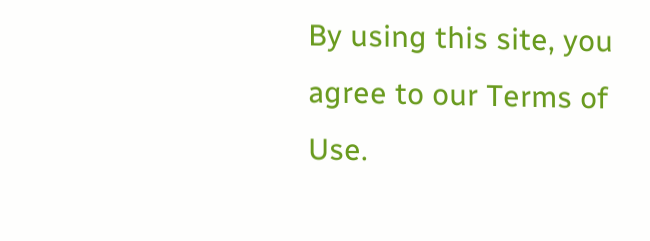By using this site, you agree to our Terms of Use.